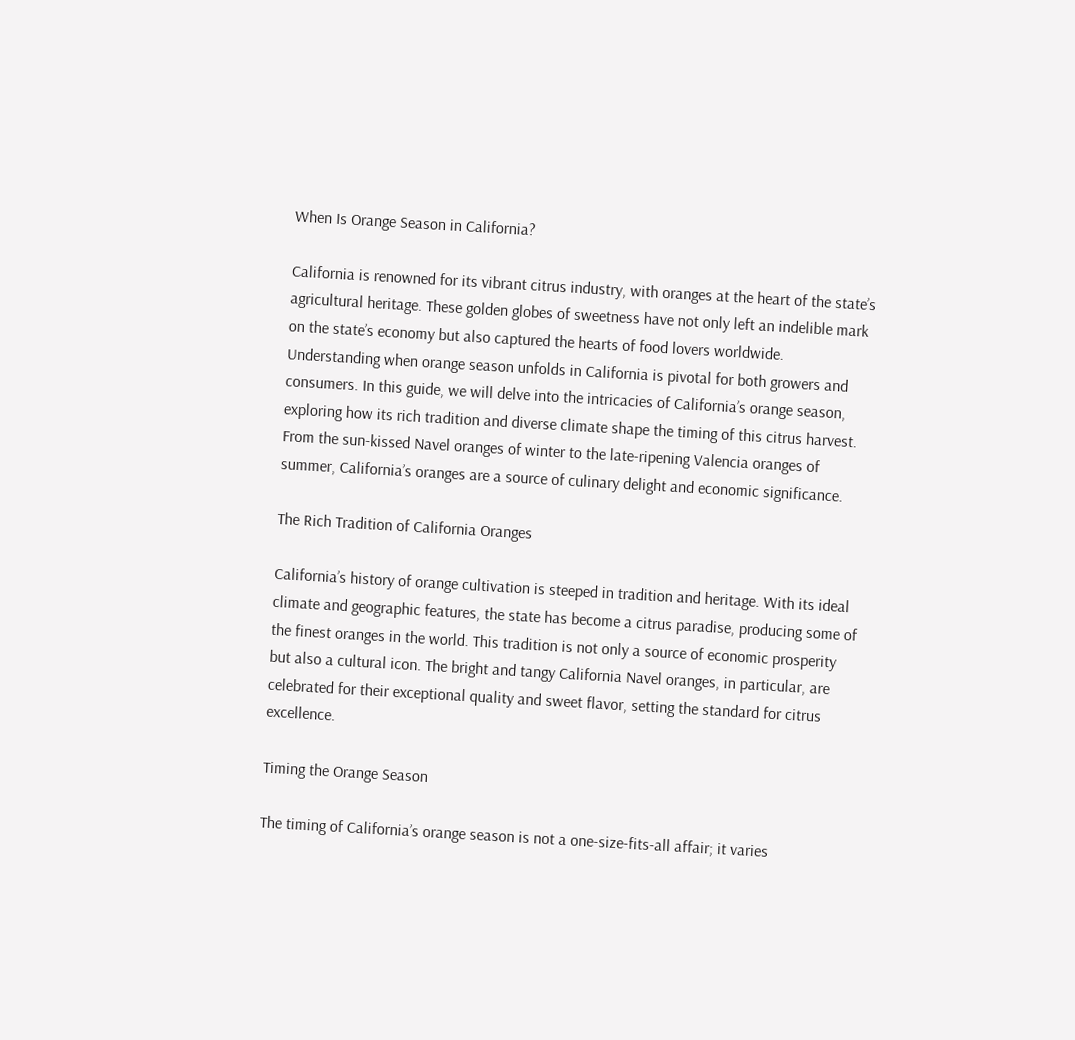When Is Orange Season in California?

California is renowned for its vibrant citrus industry, with oranges at the heart of the state’s agricultural heritage. These golden globes of sweetness have not only left an indelible mark on the state’s economy but also captured the hearts of food lovers worldwide. Understanding when orange season unfolds in California is pivotal for both growers and consumers. In this guide, we will delve into the intricacies of California’s orange season, exploring how its rich tradition and diverse climate shape the timing of this citrus harvest. From the sun-kissed Navel oranges of winter to the late-ripening Valencia oranges of summer, California’s oranges are a source of culinary delight and economic significance.

The Rich Tradition of California Oranges

California’s history of orange cultivation is steeped in tradition and heritage. With its ideal climate and geographic features, the state has become a citrus paradise, producing some of the finest oranges in the world. This tradition is not only a source of economic prosperity but also a cultural icon. The bright and tangy California Navel oranges, in particular, are celebrated for their exceptional quality and sweet flavor, setting the standard for citrus excellence.

Timing the Orange Season

The timing of California’s orange season is not a one-size-fits-all affair; it varies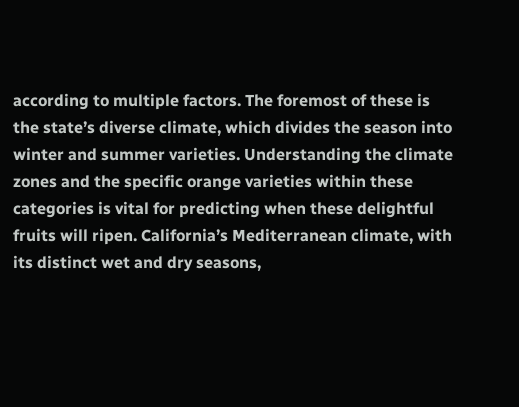according to multiple factors. The foremost of these is the state’s diverse climate, which divides the season into winter and summer varieties. Understanding the climate zones and the specific orange varieties within these categories is vital for predicting when these delightful fruits will ripen. California’s Mediterranean climate, with its distinct wet and dry seasons,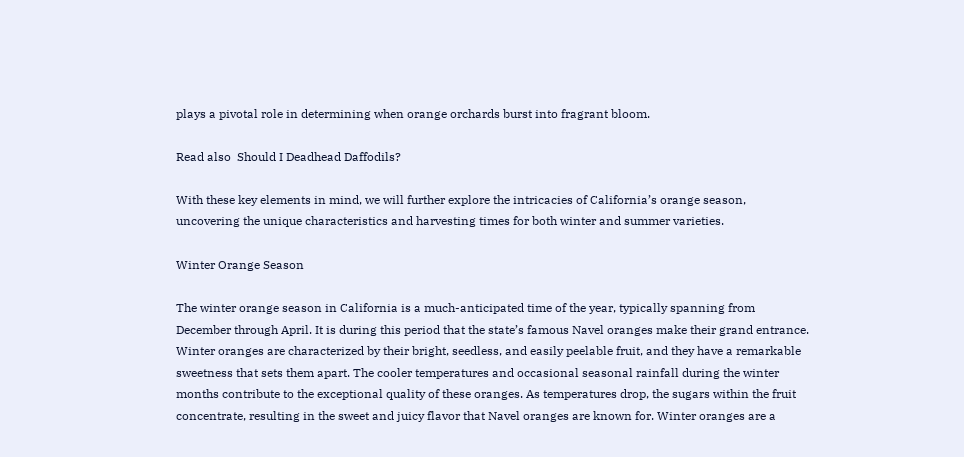plays a pivotal role in determining when orange orchards burst into fragrant bloom.

Read also  Should I Deadhead Daffodils?

With these key elements in mind, we will further explore the intricacies of California’s orange season, uncovering the unique characteristics and harvesting times for both winter and summer varieties.

Winter Orange Season

The winter orange season in California is a much-anticipated time of the year, typically spanning from December through April. It is during this period that the state’s famous Navel oranges make their grand entrance. Winter oranges are characterized by their bright, seedless, and easily peelable fruit, and they have a remarkable sweetness that sets them apart. The cooler temperatures and occasional seasonal rainfall during the winter months contribute to the exceptional quality of these oranges. As temperatures drop, the sugars within the fruit concentrate, resulting in the sweet and juicy flavor that Navel oranges are known for. Winter oranges are a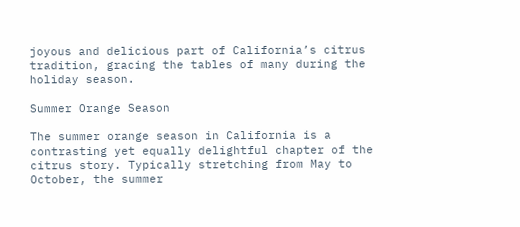joyous and delicious part of California’s citrus tradition, gracing the tables of many during the holiday season.

Summer Orange Season

The summer orange season in California is a contrasting yet equally delightful chapter of the citrus story. Typically stretching from May to October, the summer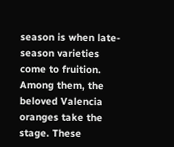season is when late-season varieties come to fruition. Among them, the beloved Valencia oranges take the stage. These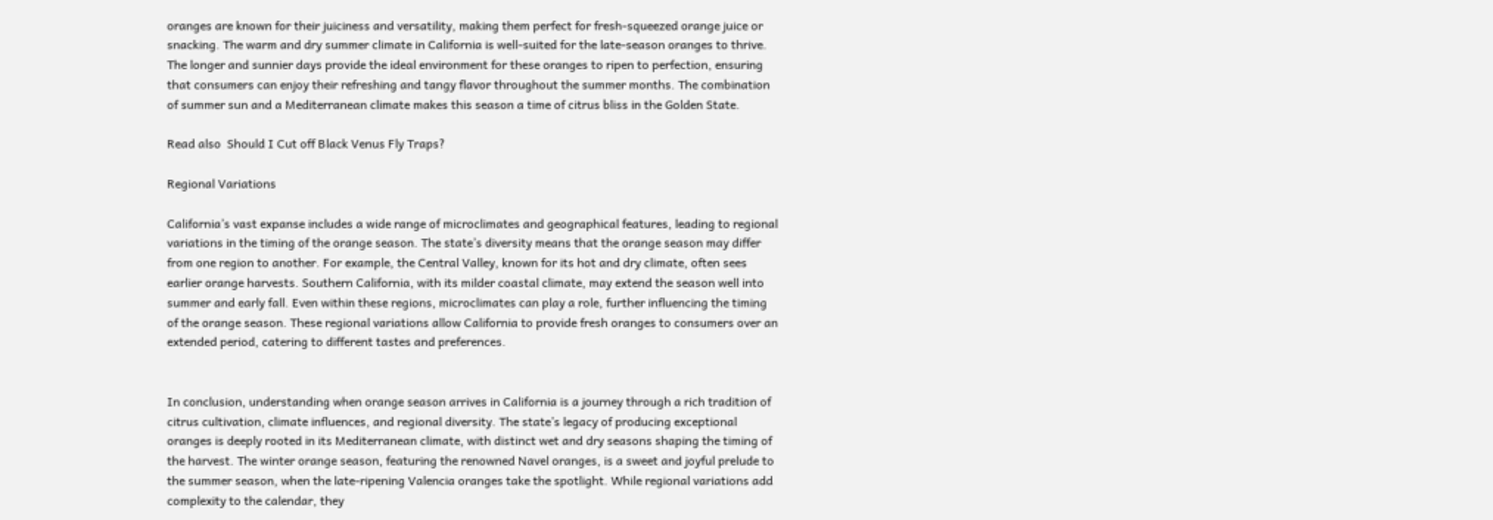oranges are known for their juiciness and versatility, making them perfect for fresh-squeezed orange juice or snacking. The warm and dry summer climate in California is well-suited for the late-season oranges to thrive. The longer and sunnier days provide the ideal environment for these oranges to ripen to perfection, ensuring that consumers can enjoy their refreshing and tangy flavor throughout the summer months. The combination of summer sun and a Mediterranean climate makes this season a time of citrus bliss in the Golden State.

Read also  Should I Cut off Black Venus Fly Traps?

Regional Variations

California’s vast expanse includes a wide range of microclimates and geographical features, leading to regional variations in the timing of the orange season. The state’s diversity means that the orange season may differ from one region to another. For example, the Central Valley, known for its hot and dry climate, often sees earlier orange harvests. Southern California, with its milder coastal climate, may extend the season well into summer and early fall. Even within these regions, microclimates can play a role, further influencing the timing of the orange season. These regional variations allow California to provide fresh oranges to consumers over an extended period, catering to different tastes and preferences.


In conclusion, understanding when orange season arrives in California is a journey through a rich tradition of citrus cultivation, climate influences, and regional diversity. The state’s legacy of producing exceptional oranges is deeply rooted in its Mediterranean climate, with distinct wet and dry seasons shaping the timing of the harvest. The winter orange season, featuring the renowned Navel oranges, is a sweet and joyful prelude to the summer season, when the late-ripening Valencia oranges take the spotlight. While regional variations add complexity to the calendar, they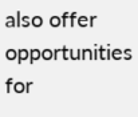also offer opportunities for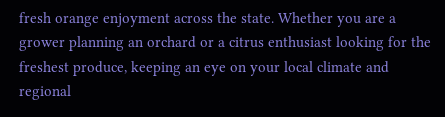fresh orange enjoyment across the state. Whether you are a grower planning an orchard or a citrus enthusiast looking for the freshest produce, keeping an eye on your local climate and regional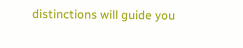distinctions will guide you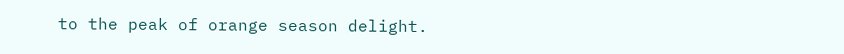to the peak of orange season delight.